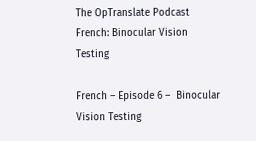The OpTranslate Podcast French: Binocular Vision Testing

French – Episode 6 –  Binocular Vision Testing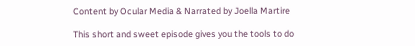Content by Ocular Media & Narrated by Joella Martire

This short and sweet episode gives you the tools to do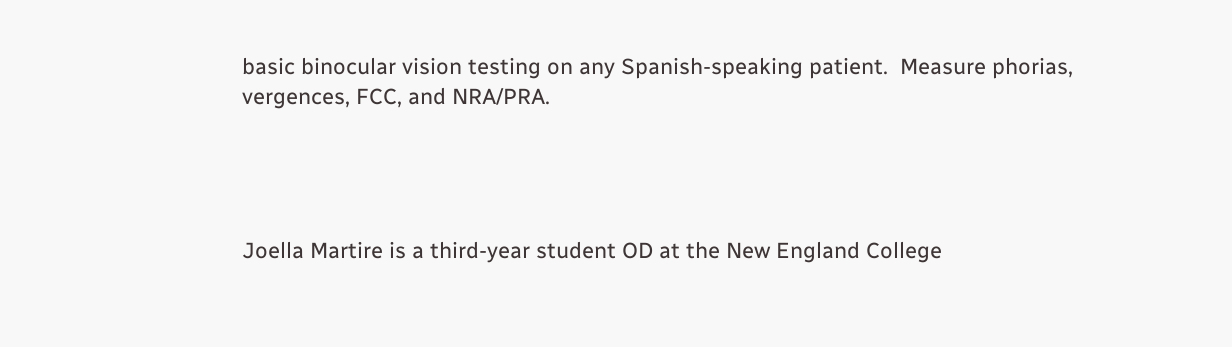basic binocular vision testing on any Spanish-speaking patient.  Measure phorias, vergences, FCC, and NRA/PRA.




Joella Martire is a third-year student OD at the New England College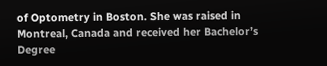of Optometry in Boston. She was raised in Montreal, Canada and received her Bachelor’s Degree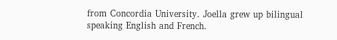from Concordia University. Joella grew up bilingual speaking English and French.